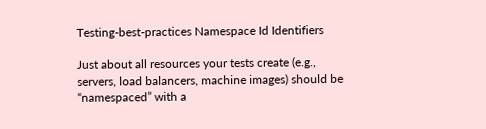Testing-best-practices Namespace Id Identifiers

Just about all resources your tests create (e.g., servers, load balancers, machine images) should be “namespaced” with a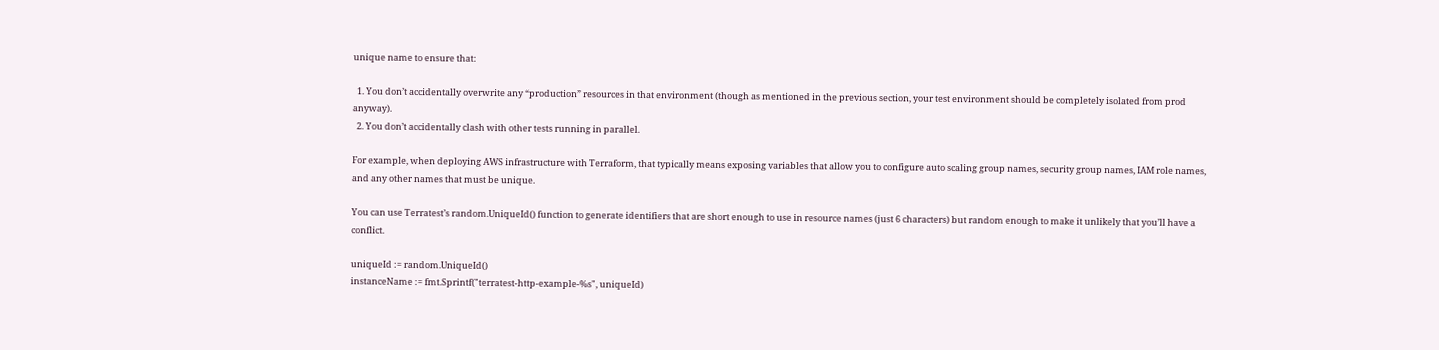unique name to ensure that:

  1. You don’t accidentally overwrite any “production” resources in that environment (though as mentioned in the previous section, your test environment should be completely isolated from prod anyway).
  2. You don’t accidentally clash with other tests running in parallel.

For example, when deploying AWS infrastructure with Terraform, that typically means exposing variables that allow you to configure auto scaling group names, security group names, IAM role names, and any other names that must be unique.

You can use Terratest’s random.UniqueId() function to generate identifiers that are short enough to use in resource names (just 6 characters) but random enough to make it unlikely that you’ll have a conflict.

uniqueId := random.UniqueId()
instanceName := fmt.Sprintf("terratest-http-example-%s", uniqueId)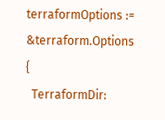terraformOptions := &terraform.Options {
  TerraformDir: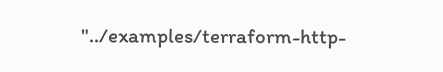"../examples/terraform-http-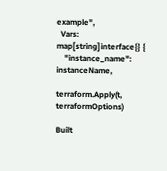example",
  Vars: map[string]interface{} {
    "instance_name": instanceName,

terraform.Apply(t, terraformOptions)

Built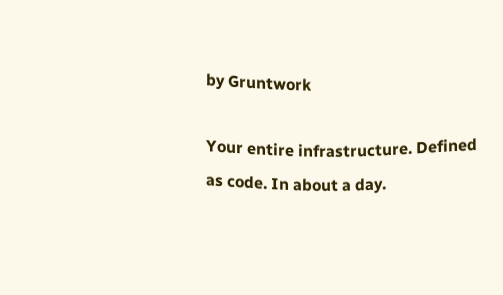by Gruntwork

Your entire infrastructure. Defined as code. In about a day.